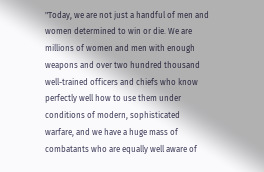"Today, we are not just a handful of men and women determined to win or die. We are millions of women and men with enough weapons and over two hundred thousand well-trained officers and chiefs who know perfectly well how to use them under conditions of modern, sophisticated warfare, and we have a huge mass of combatants who are equally well aware of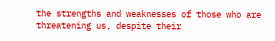the strengths and weaknesses of those who are threatening us, despite their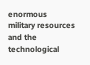enormous military resources and the technological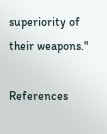superiority of their weapons."

References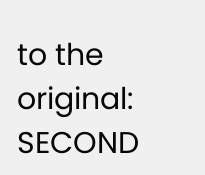to the original: SECOND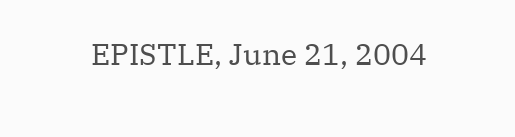EPISTLE, June 21, 2004